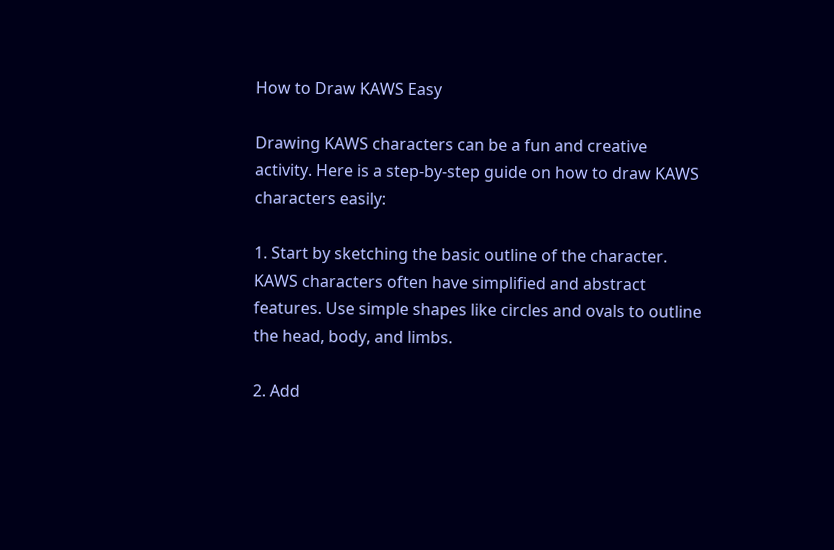How to Draw KAWS Easy

Drawing KAWS characters can be a fun and creative activity. Here is a step-by-step guide on how to draw KAWS characters easily:

1. Start by sketching the basic outline of the character. KAWS characters often have simplified and abstract features. Use simple shapes like circles and ovals to outline the head, body, and limbs.

2. Add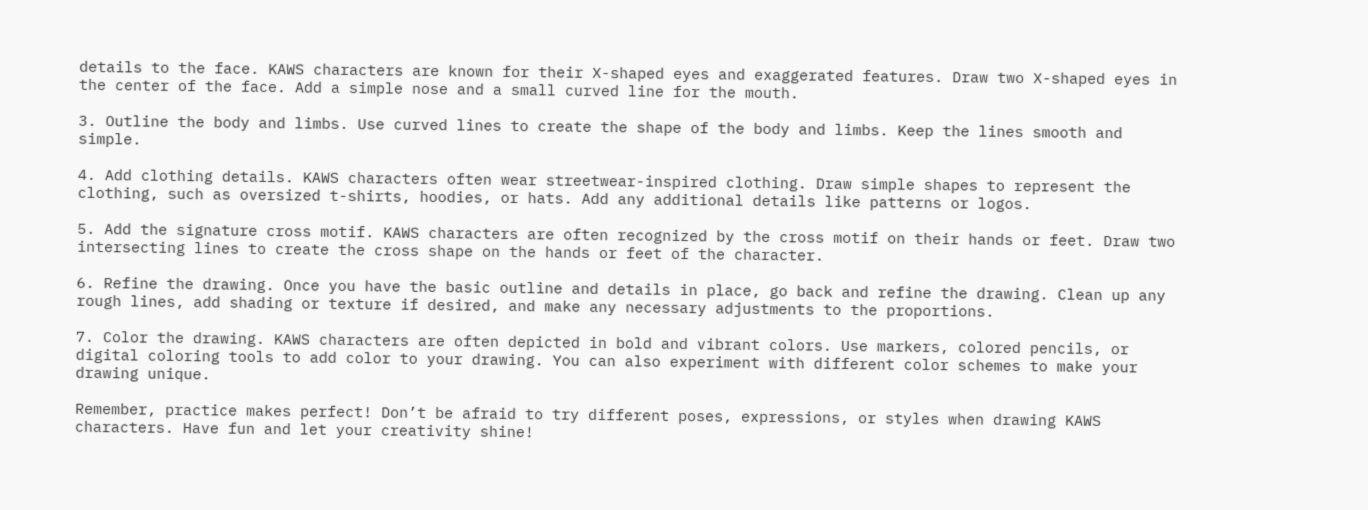details to the face. KAWS characters are known for their X-shaped eyes and exaggerated features. Draw two X-shaped eyes in the center of the face. Add a simple nose and a small curved line for the mouth.

3. Outline the body and limbs. Use curved lines to create the shape of the body and limbs. Keep the lines smooth and simple.

4. Add clothing details. KAWS characters often wear streetwear-inspired clothing. Draw simple shapes to represent the clothing, such as oversized t-shirts, hoodies, or hats. Add any additional details like patterns or logos.

5. Add the signature cross motif. KAWS characters are often recognized by the cross motif on their hands or feet. Draw two intersecting lines to create the cross shape on the hands or feet of the character.

6. Refine the drawing. Once you have the basic outline and details in place, go back and refine the drawing. Clean up any rough lines, add shading or texture if desired, and make any necessary adjustments to the proportions.

7. Color the drawing. KAWS characters are often depicted in bold and vibrant colors. Use markers, colored pencils, or digital coloring tools to add color to your drawing. You can also experiment with different color schemes to make your drawing unique.

Remember, practice makes perfect! Don’t be afraid to try different poses, expressions, or styles when drawing KAWS characters. Have fun and let your creativity shine!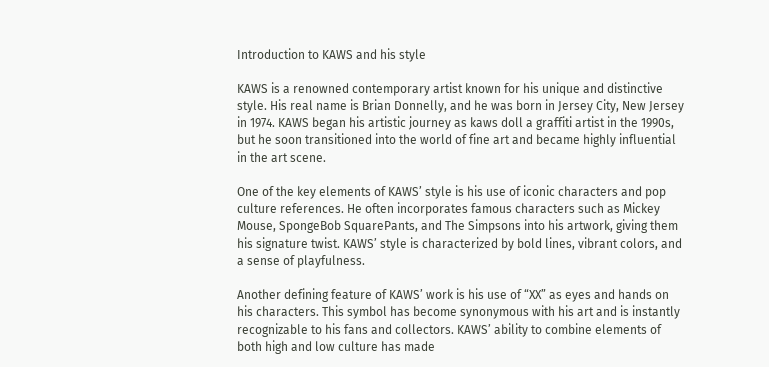Introduction to KAWS and his style

KAWS is a renowned contemporary artist known for his unique and distinctive style. His real name is Brian Donnelly, and he was born in Jersey City, New Jersey in 1974. KAWS began his artistic journey as kaws doll a graffiti artist in the 1990s, but he soon transitioned into the world of fine art and became highly influential in the art scene.

One of the key elements of KAWS’ style is his use of iconic characters and pop culture references. He often incorporates famous characters such as Mickey Mouse, SpongeBob SquarePants, and The Simpsons into his artwork, giving them his signature twist. KAWS’ style is characterized by bold lines, vibrant colors, and a sense of playfulness.

Another defining feature of KAWS’ work is his use of “XX” as eyes and hands on his characters. This symbol has become synonymous with his art and is instantly recognizable to his fans and collectors. KAWS’ ability to combine elements of both high and low culture has made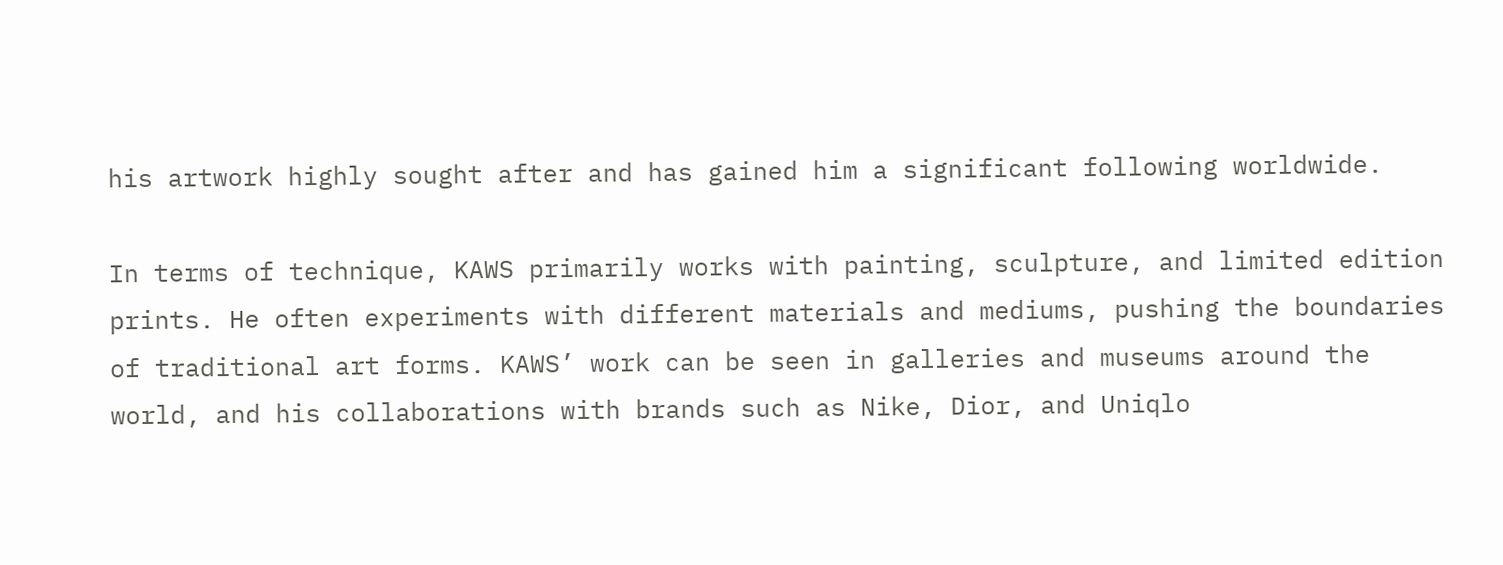his artwork highly sought after and has gained him a significant following worldwide.

In terms of technique, KAWS primarily works with painting, sculpture, and limited edition prints. He often experiments with different materials and mediums, pushing the boundaries of traditional art forms. KAWS’ work can be seen in galleries and museums around the world, and his collaborations with brands such as Nike, Dior, and Uniqlo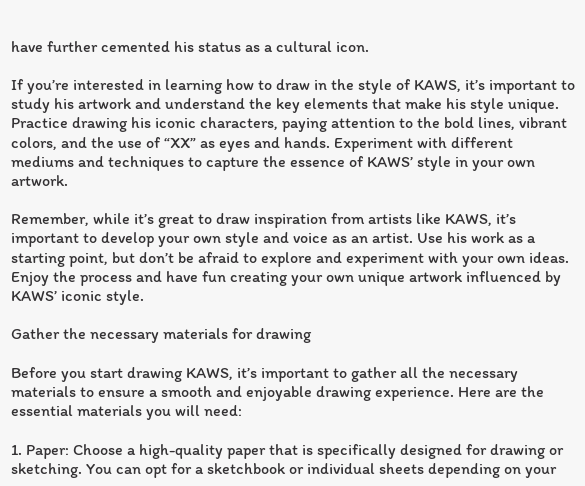have further cemented his status as a cultural icon.

If you’re interested in learning how to draw in the style of KAWS, it’s important to study his artwork and understand the key elements that make his style unique. Practice drawing his iconic characters, paying attention to the bold lines, vibrant colors, and the use of “XX” as eyes and hands. Experiment with different mediums and techniques to capture the essence of KAWS’ style in your own artwork.

Remember, while it’s great to draw inspiration from artists like KAWS, it’s important to develop your own style and voice as an artist. Use his work as a starting point, but don’t be afraid to explore and experiment with your own ideas. Enjoy the process and have fun creating your own unique artwork influenced by KAWS’ iconic style.

Gather the necessary materials for drawing

Before you start drawing KAWS, it’s important to gather all the necessary materials to ensure a smooth and enjoyable drawing experience. Here are the essential materials you will need:

1. Paper: Choose a high-quality paper that is specifically designed for drawing or sketching. You can opt for a sketchbook or individual sheets depending on your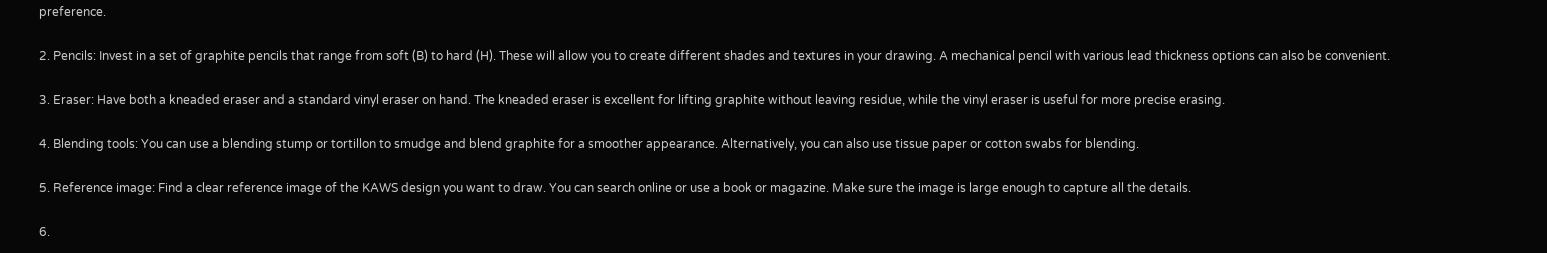preference.

2. Pencils: Invest in a set of graphite pencils that range from soft (B) to hard (H). These will allow you to create different shades and textures in your drawing. A mechanical pencil with various lead thickness options can also be convenient.

3. Eraser: Have both a kneaded eraser and a standard vinyl eraser on hand. The kneaded eraser is excellent for lifting graphite without leaving residue, while the vinyl eraser is useful for more precise erasing.

4. Blending tools: You can use a blending stump or tortillon to smudge and blend graphite for a smoother appearance. Alternatively, you can also use tissue paper or cotton swabs for blending.

5. Reference image: Find a clear reference image of the KAWS design you want to draw. You can search online or use a book or magazine. Make sure the image is large enough to capture all the details.

6.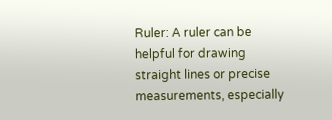Ruler: A ruler can be helpful for drawing straight lines or precise measurements, especially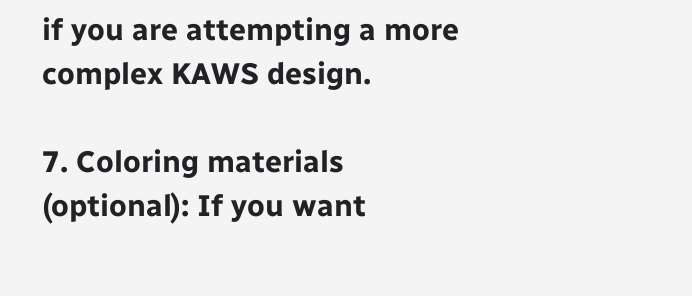if you are attempting a more complex KAWS design.

7. Coloring materials (optional): If you want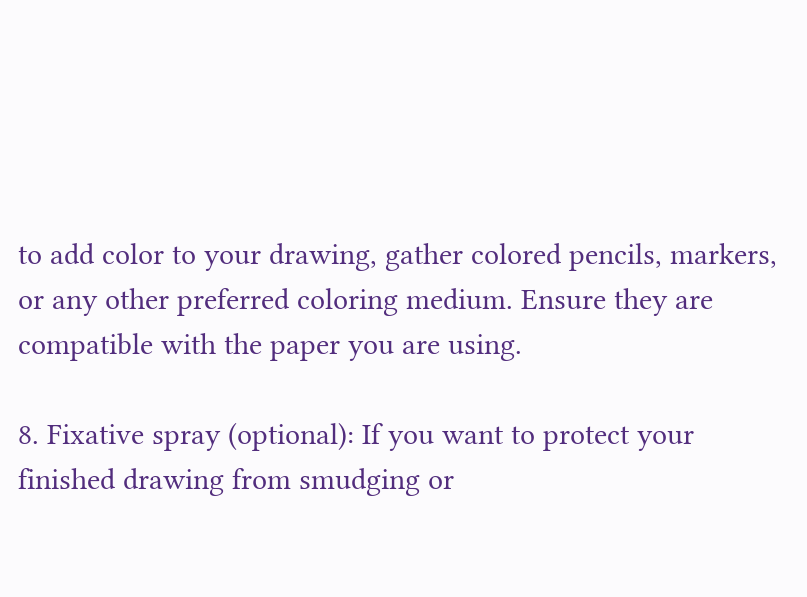to add color to your drawing, gather colored pencils, markers, or any other preferred coloring medium. Ensure they are compatible with the paper you are using.

8. Fixative spray (optional): If you want to protect your finished drawing from smudging or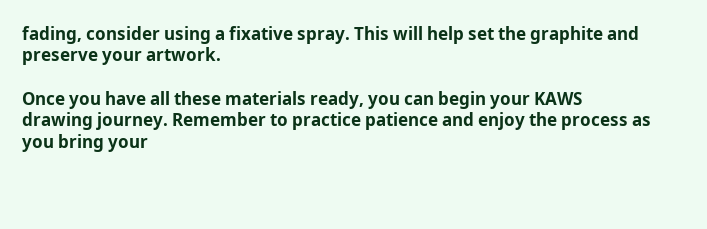fading, consider using a fixative spray. This will help set the graphite and preserve your artwork.

Once you have all these materials ready, you can begin your KAWS drawing journey. Remember to practice patience and enjoy the process as you bring your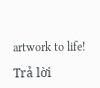artwork to life!

Trả lời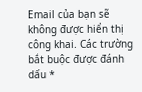Email của bạn sẽ không được hiển thị công khai. Các trường bắt buộc được đánh dấu *